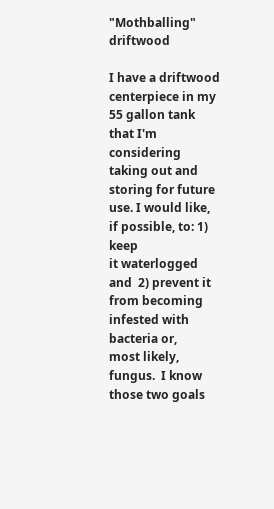"Mothballing" driftwood

I have a driftwood centerpiece in my 55 gallon tank that I'm considering
taking out and storing for future use. I would like, if possible, to: 1) keep
it waterlogged and  2) prevent it from becoming infested with bacteria or,
most likely, fungus.  I know those two goals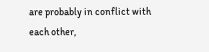are probably in conflict with
each other,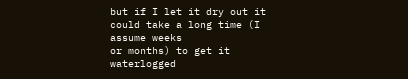but if I let it dry out it could take a long time (I assume weeks
or months) to get it waterlogged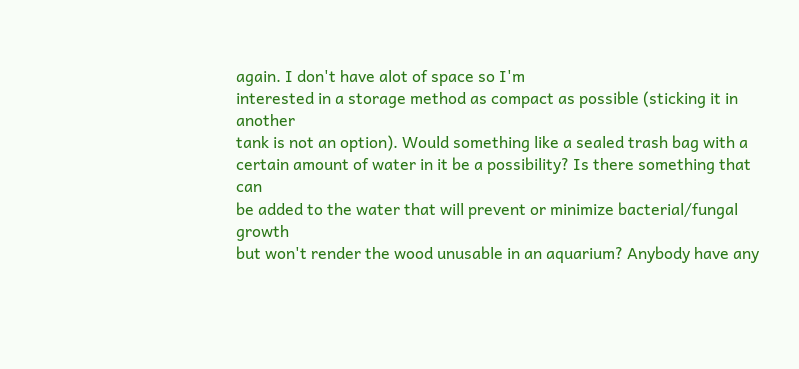again. I don't have alot of space so I'm
interested in a storage method as compact as possible (sticking it in another
tank is not an option). Would something like a sealed trash bag with a
certain amount of water in it be a possibility? Is there something that can
be added to the water that will prevent or minimize bacterial/fungal growth
but won't render the wood unusable in an aquarium? Anybody have any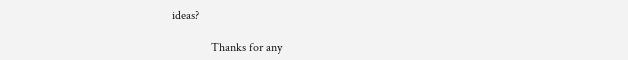ideas?

             Thanks for any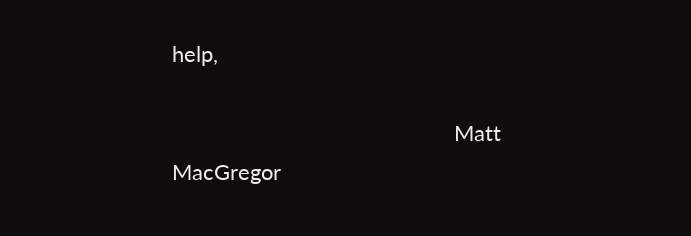help,

                                               Matt MacGregor